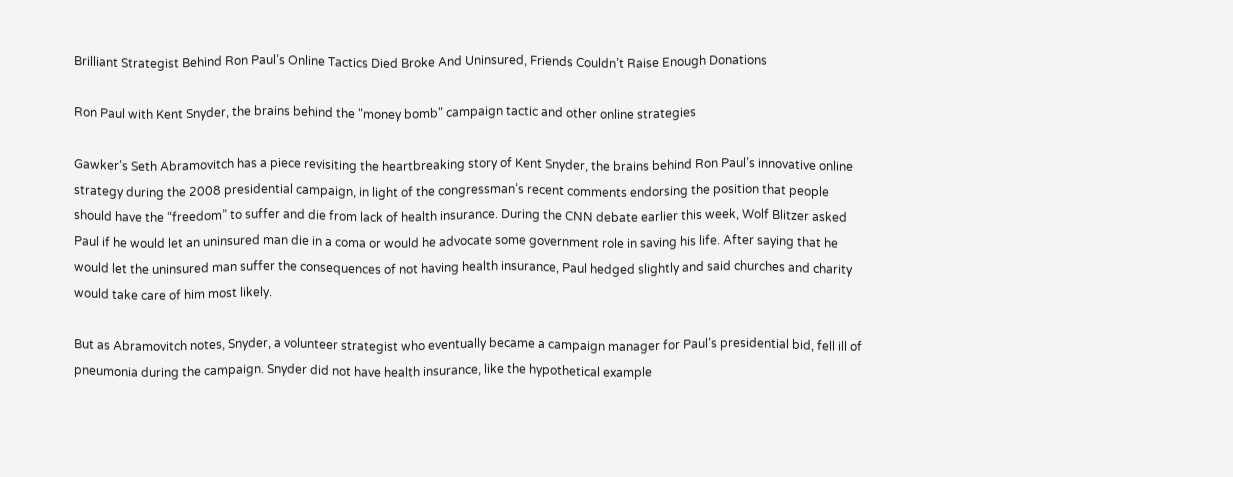Brilliant Strategist Behind Ron Paul’s Online Tactics Died Broke And Uninsured, Friends Couldn’t Raise Enough Donations

Ron Paul with Kent Snyder, the brains behind the "money bomb" campaign tactic and other online strategies

Gawker’s Seth Abramovitch has a piece revisiting the heartbreaking story of Kent Snyder, the brains behind Ron Paul’s innovative online strategy during the 2008 presidential campaign, in light of the congressman’s recent comments endorsing the position that people should have the “freedom” to suffer and die from lack of health insurance. During the CNN debate earlier this week, Wolf Blitzer asked Paul if he would let an uninsured man die in a coma or would he advocate some government role in saving his life. After saying that he would let the uninsured man suffer the consequences of not having health insurance, Paul hedged slightly and said churches and charity would take care of him most likely.

But as Abramovitch notes, Snyder, a volunteer strategist who eventually became a campaign manager for Paul’s presidential bid, fell ill of pneumonia during the campaign. Snyder did not have health insurance, like the hypothetical example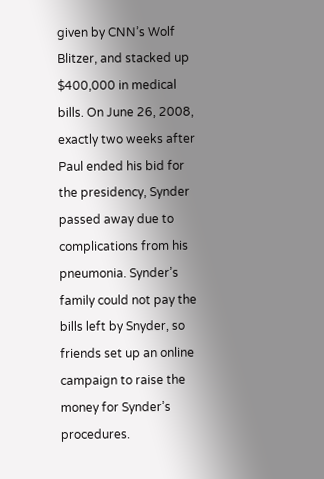given by CNN’s Wolf Blitzer, and stacked up $400,000 in medical bills. On June 26, 2008, exactly two weeks after Paul ended his bid for the presidency, Synder passed away due to complications from his pneumonia. Synder’s family could not pay the bills left by Snyder, so friends set up an online campaign to raise the money for Synder’s procedures.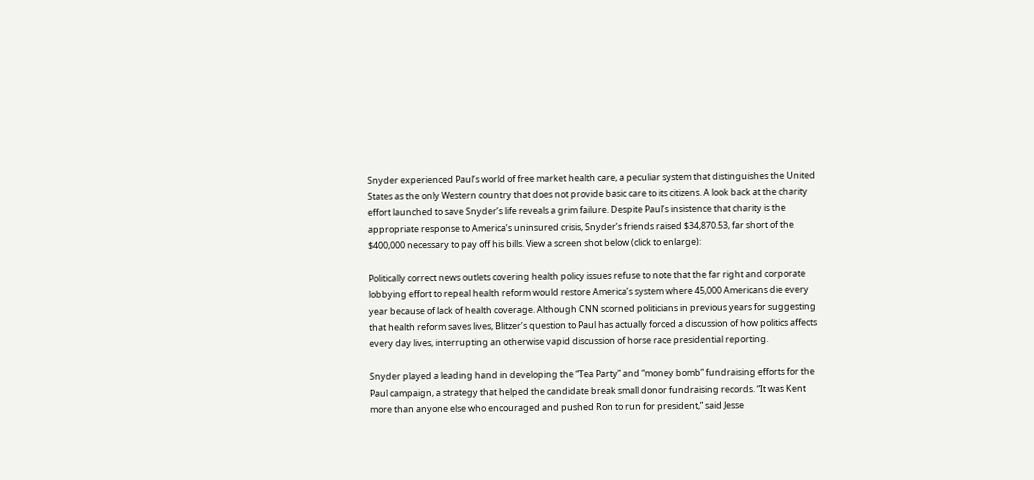Snyder experienced Paul’s world of free market health care, a peculiar system that distinguishes the United States as the only Western country that does not provide basic care to its citizens. A look back at the charity effort launched to save Snyder’s life reveals a grim failure. Despite Paul’s insistence that charity is the appropriate response to America’s uninsured crisis, Snyder’s friends raised $34,870.53, far short of the $400,000 necessary to pay off his bills. View a screen shot below (click to enlarge):

Politically correct news outlets covering health policy issues refuse to note that the far right and corporate lobbying effort to repeal health reform would restore America’s system where 45,000 Americans die every year because of lack of health coverage. Although CNN scorned politicians in previous years for suggesting that health reform saves lives, Blitzer’s question to Paul has actually forced a discussion of how politics affects every day lives, interrupting an otherwise vapid discussion of horse race presidential reporting.

Snyder played a leading hand in developing the “Tea Party” and “money bomb” fundraising efforts for the Paul campaign, a strategy that helped the candidate break small donor fundraising records. “It was Kent more than anyone else who encouraged and pushed Ron to run for president,” said Jesse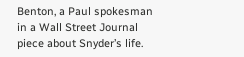Benton, a Paul spokesman in a Wall Street Journal piece about Snyder’s life.